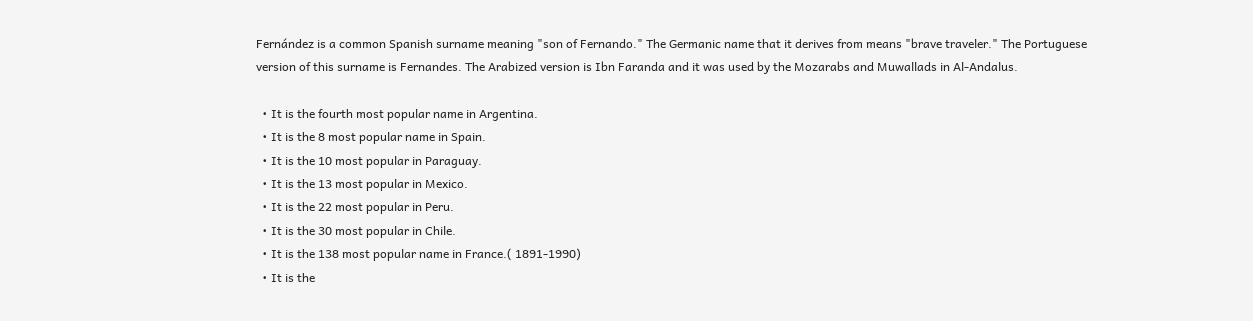Fernández is a common Spanish surname meaning "son of Fernando." The Germanic name that it derives from means "brave traveler." The Portuguese version of this surname is Fernandes. The Arabized version is Ibn Faranda and it was used by the Mozarabs and Muwallads in Al-Andalus.

  • It is the fourth most popular name in Argentina.
  • It is the 8 most popular name in Spain.
  • It is the 10 most popular in Paraguay.
  • It is the 13 most popular in Mexico.
  • It is the 22 most popular in Peru.
  • It is the 30 most popular in Chile.
  • It is the 138 most popular name in France.( 1891-1990)
  • It is the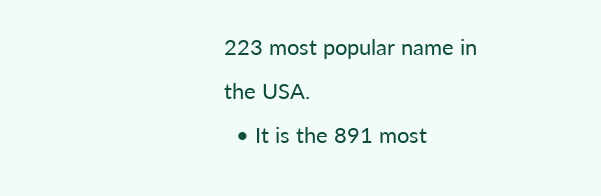223 most popular name in the USA.
  • It is the 891 most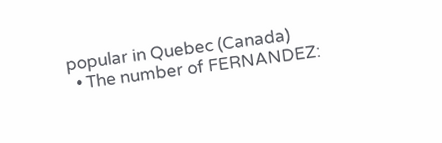popular in Quebec (Canada)
  • The number of FERNANDEZ: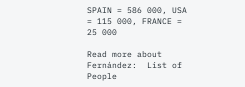SPAIN = 586 000, USA = 115 000, FRANCE = 25 000

Read more about Fernández:  List of People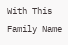With This Family Name